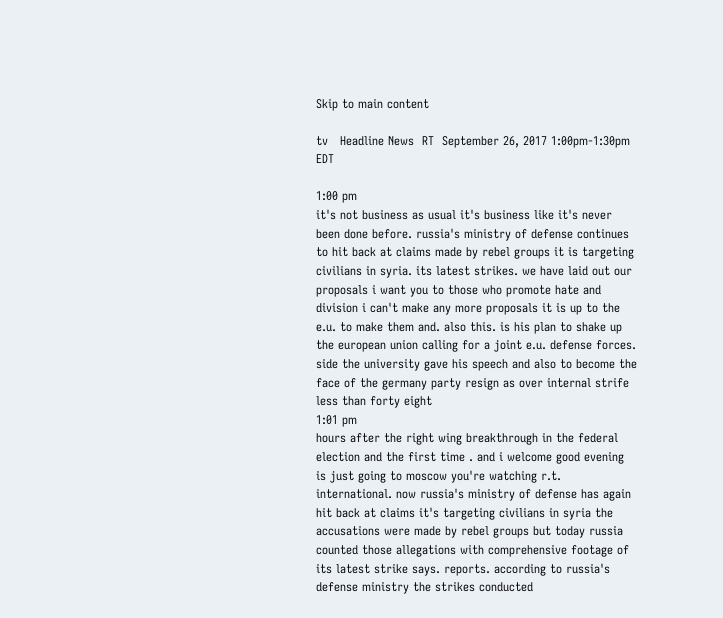Skip to main content

tv   Headline News  RT  September 26, 2017 1:00pm-1:30pm EDT

1:00 pm
it's not business as usual it's business like it's never been done before. russia's ministry of defense continues to hit back at claims made by rebel groups it is targeting civilians in syria. its latest strikes. we have laid out our proposals i want you to those who promote hate and division i can't make any more proposals it is up to the e.u. to make them and. also this. is his plan to shake up the european union calling for a joint e.u. defense forces. side the university gave his speech and also to become the face of the germany party resign as over internal strife less than forty eight
1:01 pm
hours after the right wing breakthrough in the federal election and the first time . and i welcome good evening is just going to moscow you're watching r.t. international. now russia's ministry of defense has again hit back at claims it's targeting civilians in syria the accusations were made by rebel groups but today russia counted those allegations with comprehensive footage of its latest strike says. reports. according to russia's defense ministry the strikes conducted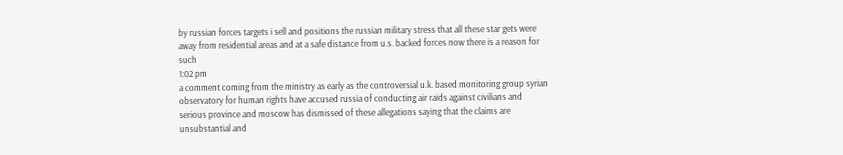by russian forces targets i sell and positions the russian military stress that all these star gets were away from residential areas and at a safe distance from u.s. backed forces now there is a reason for such
1:02 pm
a comment coming from the ministry as early as the controversial u.k. based monitoring group syrian observatory for human rights have accused russia of conducting air raids against civilians and serious province and moscow has dismissed of these allegations saying that the claims are unsubstantial and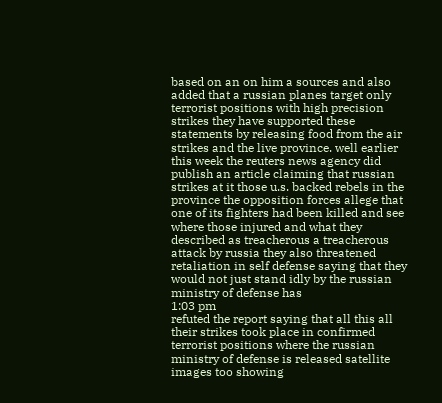based on an on him a sources and also added that a russian planes target only terrorist positions with high precision strikes they have supported these statements by releasing food from the air strikes and the live province. well earlier this week the reuters news agency did publish an article claiming that russian strikes at it those u.s. backed rebels in the province the opposition forces allege that one of its fighters had been killed and see where those injured and what they described as treacherous a treacherous attack by russia they also threatened retaliation in self defense saying that they would not just stand idly by the russian ministry of defense has
1:03 pm
refuted the report saying that all this all their strikes took place in confirmed terrorist positions where the russian ministry of defense is released satellite images too showing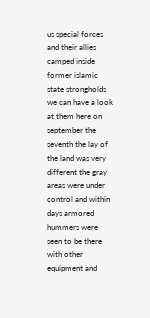us special forces and their allies camped inside former islamic state strongholds we can have a look at them here on september the seventh the lay of the land was very different the gray areas were under control and within days armored hummers were seen to be there with other equipment and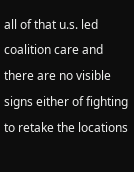all of that u.s. led coalition care and there are no visible signs either of fighting to retake the locations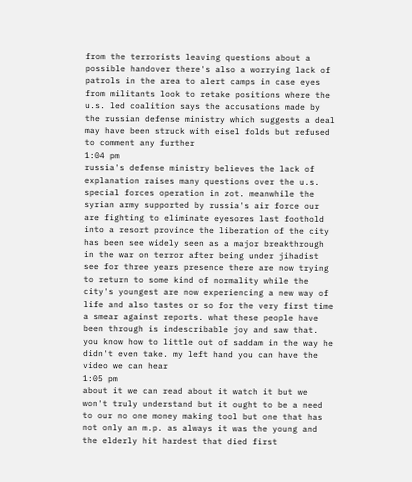from the terrorists leaving questions about a possible handover there's also a worrying lack of patrols in the area to alert camps in case eyes from militants look to retake positions where the u.s. led coalition says the accusations made by the russian defense ministry which suggests a deal may have been struck with eisel folds but refused to comment any further
1:04 pm
russia's defense ministry believes the lack of explanation raises many questions over the u.s. special forces operation in zot. meanwhile the syrian army supported by russia's air force our are fighting to eliminate eyesores last foothold into a resort province the liberation of the city has been see widely seen as a major breakthrough in the war on terror after being under jihadist see for three years presence there are now trying to return to some kind of normality while the city's youngest are now experiencing a new way of life and also tastes or so for the very first time a smear against reports. what these people have been through is indescribable joy and saw that. you know how to little out of saddam in the way he didn't even take. my left hand you can have the video we can hear
1:05 pm
about it we can read about it watch it but we won't truly understand but it ought to be a need to our no one money making tool but one that has not only an m.p. as always it was the young and the elderly hit hardest that died first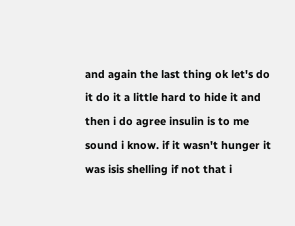and again the last thing ok let's do it do it a little hard to hide it and then i do agree insulin is to me sound i know. if it wasn't hunger it was isis shelling if not that i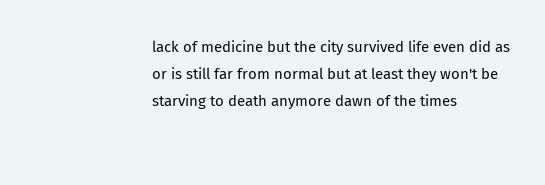lack of medicine but the city survived life even did as or is still far from normal but at least they won't be starving to death anymore dawn of the times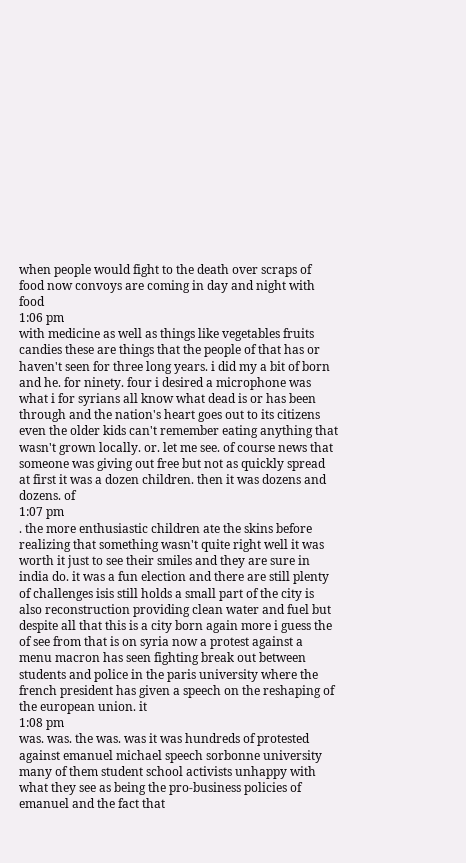when people would fight to the death over scraps of food now convoys are coming in day and night with food
1:06 pm
with medicine as well as things like vegetables fruits candies these are things that the people of that has or haven't seen for three long years. i did my a bit of born and he. for ninety. four i desired a microphone was what i for syrians all know what dead is or has been through and the nation's heart goes out to its citizens even the older kids can't remember eating anything that wasn't grown locally. or. let me see. of course news that someone was giving out free but not as quickly spread at first it was a dozen children. then it was dozens and dozens. of
1:07 pm
. the more enthusiastic children ate the skins before realizing that something wasn't quite right well it was worth it just to see their smiles and they are sure in india do. it was a fun election and there are still plenty of challenges isis still holds a small part of the city is also reconstruction providing clean water and fuel but despite all that this is a city born again more i guess the of see from that is on syria now a protest against a menu macron has seen fighting break out between students and police in the paris university where the french president has given a speech on the reshaping of the european union. it
1:08 pm
was. was. the was. was it was hundreds of protested against emanuel michael speech sorbonne university many of them student school activists unhappy with what they see as being the pro-business policies of emanuel and the fact that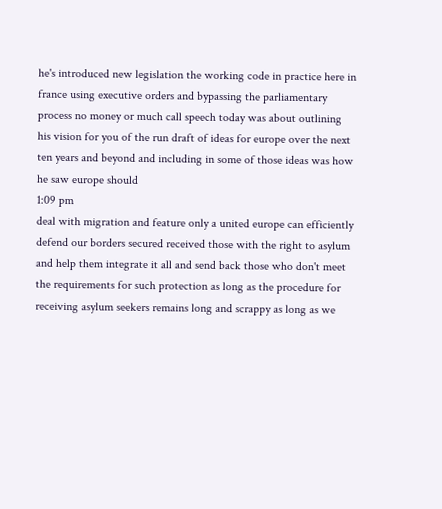he's introduced new legislation the working code in practice here in france using executive orders and bypassing the parliamentary process no money or much call speech today was about outlining his vision for you of the run draft of ideas for europe over the next ten years and beyond and including in some of those ideas was how he saw europe should
1:09 pm
deal with migration and feature only a united europe can efficiently defend our borders secured received those with the right to asylum and help them integrate it all and send back those who don't meet the requirements for such protection as long as the procedure for receiving asylum seekers remains long and scrappy as long as we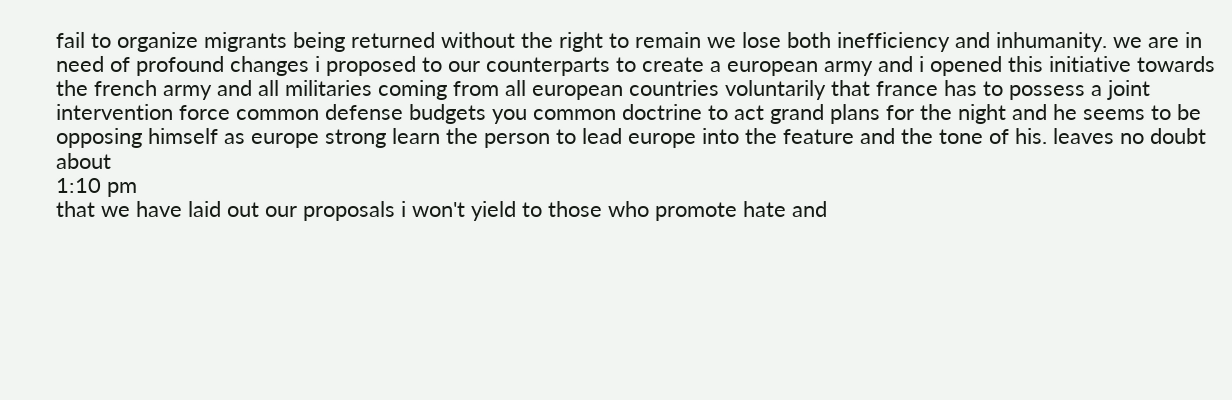fail to organize migrants being returned without the right to remain we lose both inefficiency and inhumanity. we are in need of profound changes i proposed to our counterparts to create a european army and i opened this initiative towards the french army and all militaries coming from all european countries voluntarily that france has to possess a joint intervention force common defense budgets you common doctrine to act grand plans for the night and he seems to be opposing himself as europe strong learn the person to lead europe into the feature and the tone of his. leaves no doubt about
1:10 pm
that we have laid out our proposals i won't yield to those who promote hate and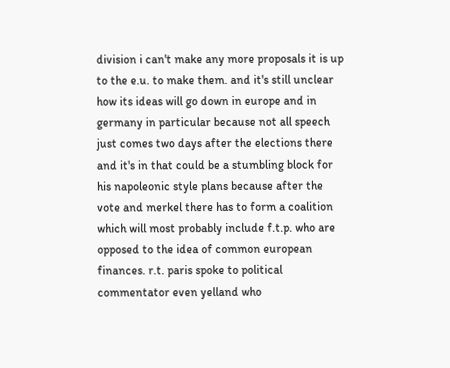division i can't make any more proposals it is up to the e.u. to make them. and it's still unclear how its ideas will go down in europe and in germany in particular because not all speech just comes two days after the elections there and it's in that could be a stumbling block for his napoleonic style plans because after the vote and merkel there has to form a coalition which will most probably include f.t.p. who are opposed to the idea of common european finances. r.t. paris spoke to political commentator even yelland who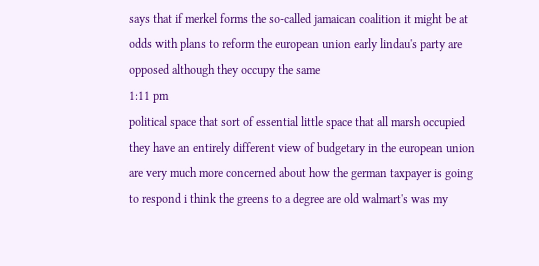says that if merkel forms the so-called jamaican coalition it might be at odds with plans to reform the european union early lindau's party are opposed although they occupy the same
1:11 pm
political space that sort of essential little space that all marsh occupied they have an entirely different view of budgetary in the european union are very much more concerned about how the german taxpayer is going to respond i think the greens to a degree are old walmart's was my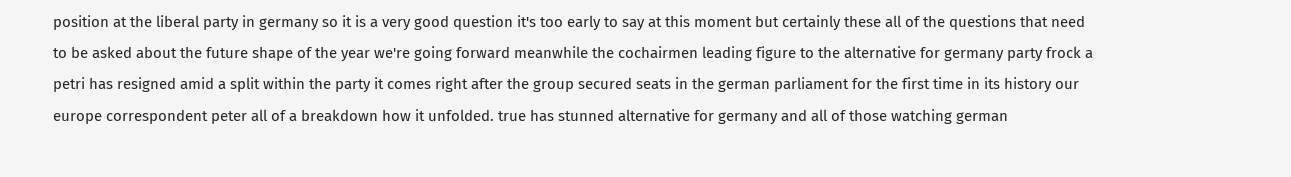position at the liberal party in germany so it is a very good question it's too early to say at this moment but certainly these all of the questions that need to be asked about the future shape of the year we're going forward meanwhile the cochairmen leading figure to the alternative for germany party frock a petri has resigned amid a split within the party it comes right after the group secured seats in the german parliament for the first time in its history our europe correspondent peter all of a breakdown how it unfolded. true has stunned alternative for germany and all of those watching german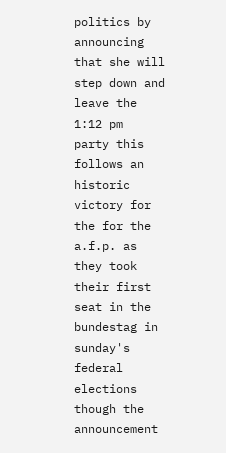politics by announcing that she will step down and leave the
1:12 pm
party this follows an historic victory for the for the a.f.p. as they took their first seat in the bundestag in sunday's federal elections though the announcement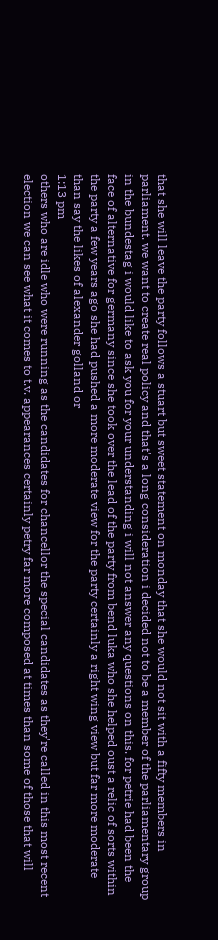that she will leave the party follows a stuart but sweet statement on monday that she would not sit with a fifty members in parliament. we want to create real policy and that's a long consideration i decided not to be a member of the parliamentary group in the bundestag i would like to ask you for your understanding i will not answer any questions on this. for petrie had been the face of alternative for germany since she took over the lead of the party from bend luka who she helped oust a relic of sorts within the party a few years ago she had pushed a more moderate view for the party certainly a right wing view but far more moderate than say the likes of alexander golland or
1:13 pm
others who are idle who were running as the candidates for chancellor the special candidates as they're called in this most recent election we can see what it comes to t.v. appearances certainly petry far more composed at times than some of those that will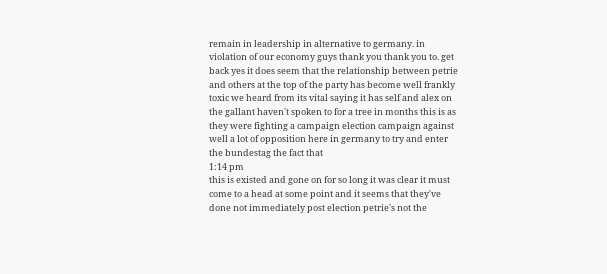remain in leadership in alternative to germany. in violation of our economy guys thank you thank you to. get back yes it does seem that the relationship between petrie and others at the top of the party has become well frankly toxic we heard from its vital saying it has self and alex on the gallant haven't spoken to for a tree in months this is as they were fighting a campaign election campaign against well a lot of opposition here in germany to try and enter the bundestag the fact that
1:14 pm
this is existed and gone on for so long it was clear it must come to a head at some point and it seems that they've done not immediately post election petrie's not the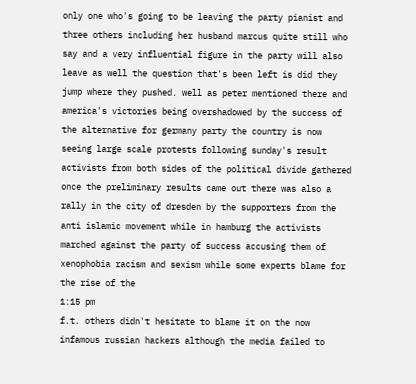only one who's going to be leaving the party pianist and three others including her husband marcus quite still who say and a very influential figure in the party will also leave as well the question that's been left is did they jump where they pushed. well as peter mentioned there and america's victories being overshadowed by the success of the alternative for germany party the country is now seeing large scale protests following sunday's result activists from both sides of the political divide gathered once the preliminary results came out there was also a rally in the city of dresden by the supporters from the anti islamic movement while in hamburg the activists marched against the party of success accusing them of xenophobia racism and sexism while some experts blame for the rise of the
1:15 pm
f.t. others didn't hesitate to blame it on the now infamous russian hackers although the media failed to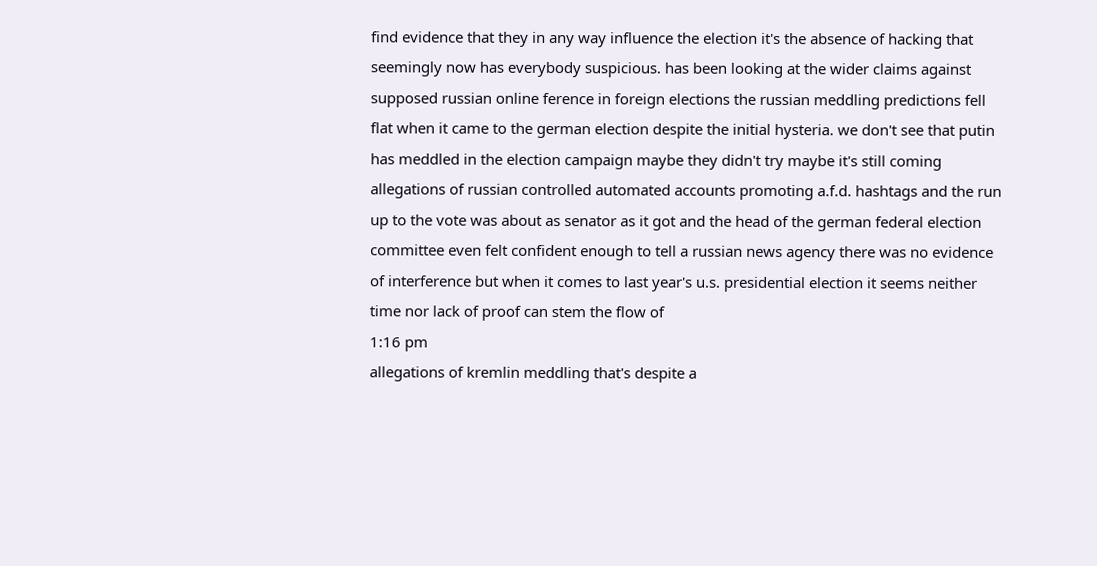find evidence that they in any way influence the election it's the absence of hacking that seemingly now has everybody suspicious. has been looking at the wider claims against supposed russian online ference in foreign elections the russian meddling predictions fell flat when it came to the german election despite the initial hysteria. we don't see that putin has meddled in the election campaign maybe they didn't try maybe it's still coming allegations of russian controlled automated accounts promoting a.f.d. hashtags and the run up to the vote was about as senator as it got and the head of the german federal election committee even felt confident enough to tell a russian news agency there was no evidence of interference but when it comes to last year's u.s. presidential election it seems neither time nor lack of proof can stem the flow of
1:16 pm
allegations of kremlin meddling that's despite a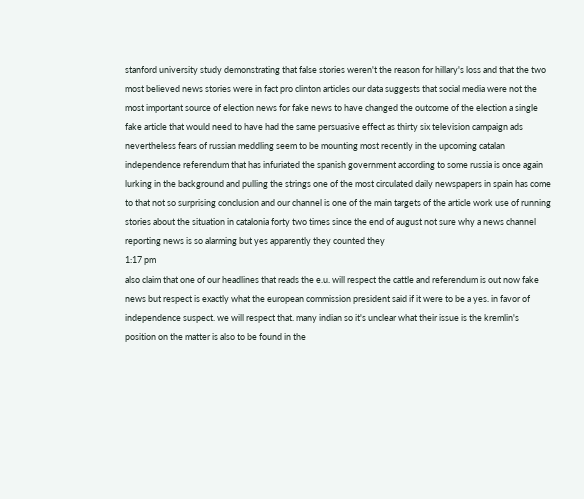stanford university study demonstrating that false stories weren't the reason for hillary's loss and that the two most believed news stories were in fact pro clinton articles our data suggests that social media were not the most important source of election news for fake news to have changed the outcome of the election a single fake article that would need to have had the same persuasive effect as thirty six television campaign ads nevertheless fears of russian meddling seem to be mounting most recently in the upcoming catalan independence referendum that has infuriated the spanish government according to some russia is once again lurking in the background and pulling the strings one of the most circulated daily newspapers in spain has come to that not so surprising conclusion and our channel is one of the main targets of the article work use of running stories about the situation in catalonia forty two times since the end of august not sure why a news channel reporting news is so alarming but yes apparently they counted they
1:17 pm
also claim that one of our headlines that reads the e.u. will respect the cattle and referendum is out now fake news but respect is exactly what the european commission president said if it were to be a yes. in favor of independence suspect. we will respect that. many indian so it's unclear what their issue is the kremlin's position on the matter is also to be found in the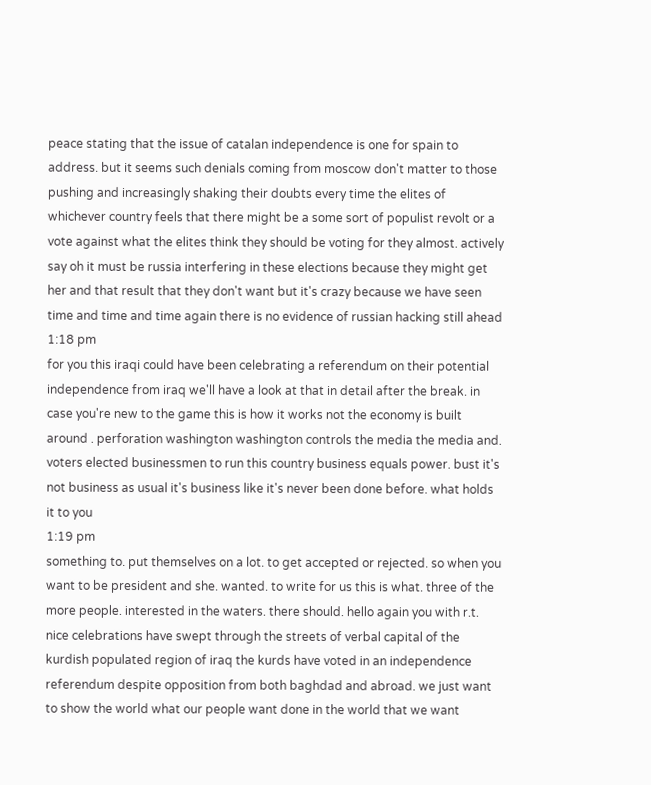peace stating that the issue of catalan independence is one for spain to address. but it seems such denials coming from moscow don't matter to those pushing and increasingly shaking their doubts every time the elites of whichever country feels that there might be a some sort of populist revolt or a vote against what the elites think they should be voting for they almost. actively say oh it must be russia interfering in these elections because they might get her and that result that they don't want but it's crazy because we have seen time and time and time again there is no evidence of russian hacking still ahead
1:18 pm
for you this iraqi could have been celebrating a referendum on their potential independence from iraq we'll have a look at that in detail after the break. in case you're new to the game this is how it works not the economy is built around . perforation washington washington controls the media the media and. voters elected businessmen to run this country business equals power. bust it's not business as usual it's business like it's never been done before. what holds it to you
1:19 pm
something to. put themselves on a lot. to get accepted or rejected. so when you want to be president and she. wanted. to write for us this is what. three of the more people. interested in the waters. there should. hello again you with r.t. nice celebrations have swept through the streets of verbal capital of the kurdish populated region of iraq the kurds have voted in an independence referendum despite opposition from both baghdad and abroad. we just want to show the world what our people want done in the world that we want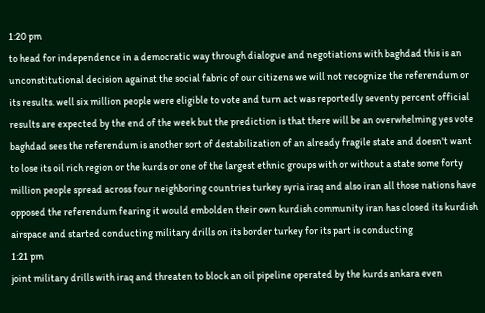1:20 pm
to head for independence in a democratic way through dialogue and negotiations with baghdad this is an unconstitutional decision against the social fabric of our citizens we will not recognize the referendum or its results. well six million people were eligible to vote and turn act was reportedly seventy percent official results are expected by the end of the week but the prediction is that there will be an overwhelming yes vote baghdad sees the referendum is another sort of destabilization of an already fragile state and doesn't want to lose its oil rich region or the kurds or one of the largest ethnic groups with or without a state some forty million people spread across four neighboring countries turkey syria iraq and also iran all those nations have opposed the referendum fearing it would embolden their own kurdish community iran has closed its kurdish airspace and started conducting military drills on its border turkey for its part is conducting
1:21 pm
joint military drills with iraq and threaten to block an oil pipeline operated by the kurds ankara even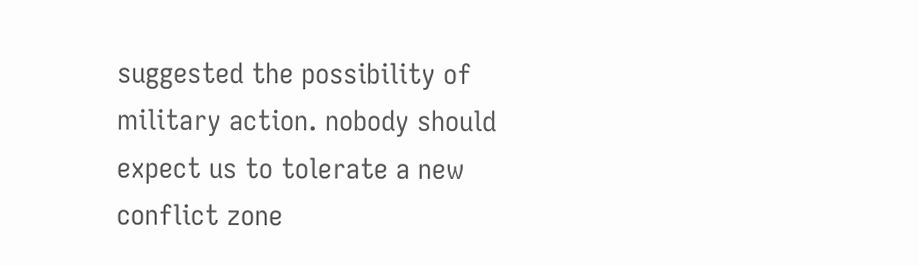suggested the possibility of military action. nobody should expect us to tolerate a new conflict zone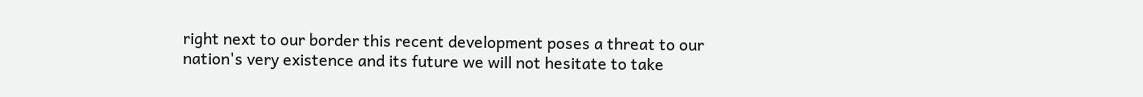right next to our border this recent development poses a threat to our nation's very existence and its future we will not hesitate to take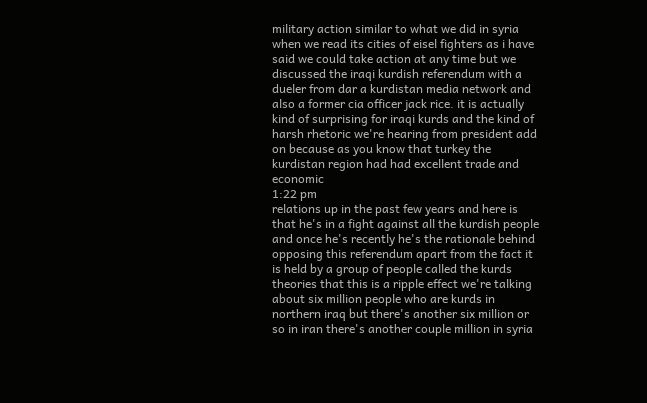military action similar to what we did in syria when we read its cities of eisel fighters as i have said we could take action at any time but we discussed the iraqi kurdish referendum with a dueler from dar a kurdistan media network and also a former cia officer jack rice. it is actually kind of surprising for iraqi kurds and the kind of harsh rhetoric we're hearing from president add on because as you know that turkey the kurdistan region had had excellent trade and economic
1:22 pm
relations up in the past few years and here is that he's in a fight against all the kurdish people and once he's recently he's the rationale behind opposing this referendum apart from the fact it is held by a group of people called the kurds theories that this is a ripple effect we're talking about six million people who are kurds in northern iraq but there's another six million or so in iran there's another couple million in syria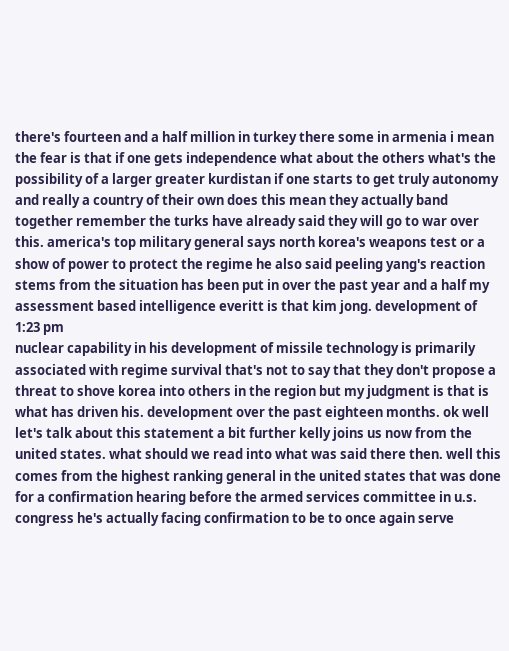there's fourteen and a half million in turkey there some in armenia i mean the fear is that if one gets independence what about the others what's the possibility of a larger greater kurdistan if one starts to get truly autonomy and really a country of their own does this mean they actually band together remember the turks have already said they will go to war over this. america's top military general says north korea's weapons test or a show of power to protect the regime he also said peeling yang's reaction stems from the situation has been put in over the past year and a half my assessment based intelligence everitt is that kim jong. development of
1:23 pm
nuclear capability in his development of missile technology is primarily associated with regime survival that's not to say that they don't propose a threat to shove korea into others in the region but my judgment is that is what has driven his. development over the past eighteen months. ok well let's talk about this statement a bit further kelly joins us now from the united states. what should we read into what was said there then. well this comes from the highest ranking general in the united states that was done for a confirmation hearing before the armed services committee in u.s. congress he's actually facing confirmation to be to once again serve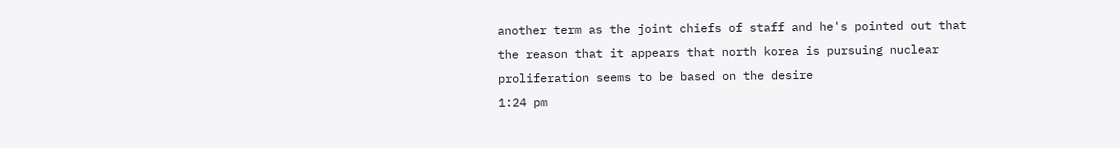another term as the joint chiefs of staff and he's pointed out that the reason that it appears that north korea is pursuing nuclear proliferation seems to be based on the desire
1:24 pm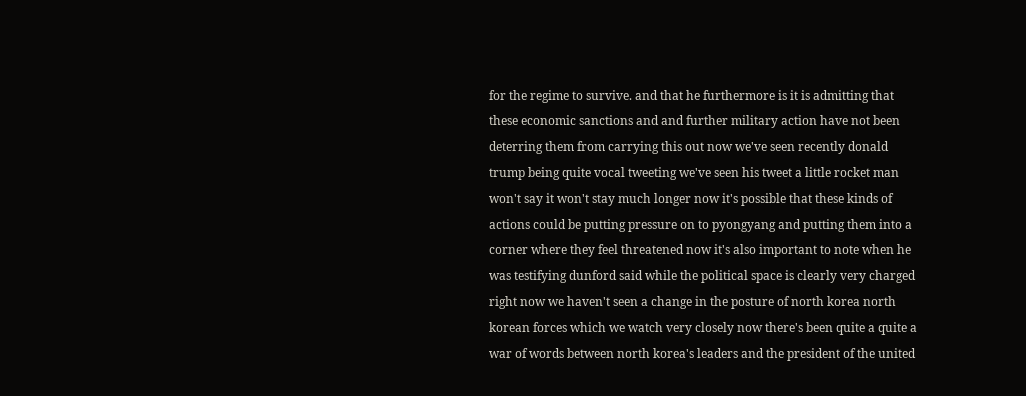for the regime to survive. and that he furthermore is it is admitting that these economic sanctions and and further military action have not been deterring them from carrying this out now we've seen recently donald trump being quite vocal tweeting we've seen his tweet a little rocket man won't say it won't stay much longer now it's possible that these kinds of actions could be putting pressure on to pyongyang and putting them into a corner where they feel threatened now it's also important to note when he was testifying dunford said while the political space is clearly very charged right now we haven't seen a change in the posture of north korea north korean forces which we watch very closely now there's been quite a quite a war of words between north korea's leaders and the president of the united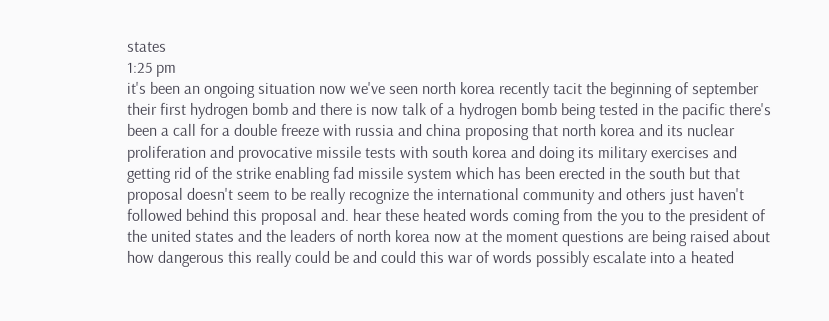states
1:25 pm
it's been an ongoing situation now we've seen north korea recently tacit the beginning of september their first hydrogen bomb and there is now talk of a hydrogen bomb being tested in the pacific there's been a call for a double freeze with russia and china proposing that north korea and its nuclear proliferation and provocative missile tests with south korea and doing its military exercises and getting rid of the strike enabling fad missile system which has been erected in the south but that proposal doesn't seem to be really recognize the international community and others just haven't followed behind this proposal and. hear these heated words coming from the you to the president of the united states and the leaders of north korea now at the moment questions are being raised about how dangerous this really could be and could this war of words possibly escalate into a heated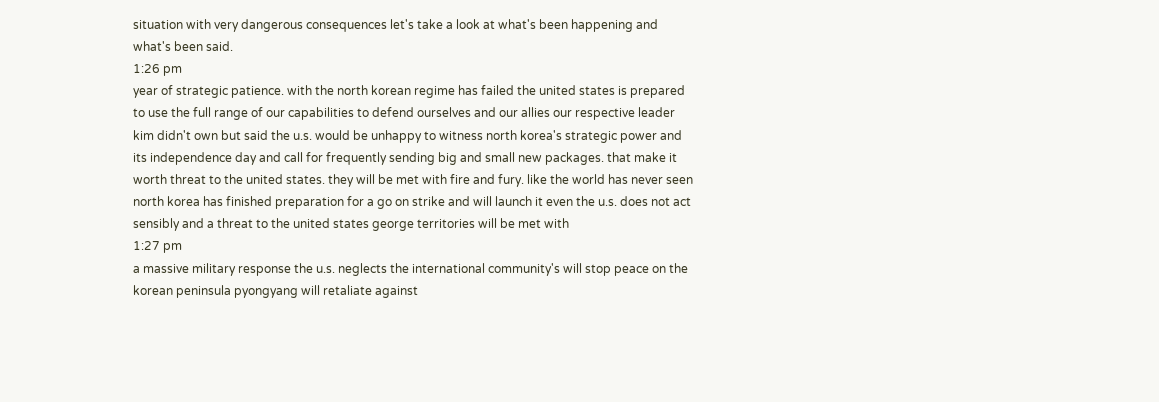situation with very dangerous consequences let's take a look at what's been happening and what's been said.
1:26 pm
year of strategic patience. with the north korean regime has failed the united states is prepared to use the full range of our capabilities to defend ourselves and our allies our respective leader kim didn't own but said the u.s. would be unhappy to witness north korea's strategic power and its independence day and call for frequently sending big and small new packages. that make it worth threat to the united states. they will be met with fire and fury. like the world has never seen north korea has finished preparation for a go on strike and will launch it even the u.s. does not act sensibly and a threat to the united states george territories will be met with
1:27 pm
a massive military response the u.s. neglects the international community's will stop peace on the korean peninsula pyongyang will retaliate against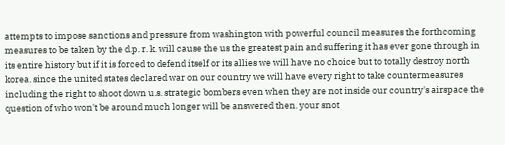attempts to impose sanctions and pressure from washington with powerful council measures the forthcoming measures to be taken by the d.p. r. k. will cause the us the greatest pain and suffering it has ever gone through in its entire history but if it is forced to defend itself or its allies we will have no choice but to totally destroy north korea. since the united states declared war on our country we will have every right to take countermeasures including the right to shoot down u.s. strategic bombers even when they are not inside our country's airspace the question of who won't be around much longer will be answered then. your snot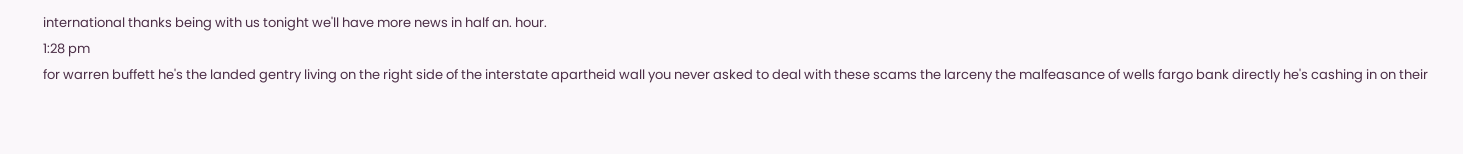international thanks being with us tonight we'll have more news in half an. hour.
1:28 pm
for warren buffett he's the landed gentry living on the right side of the interstate apartheid wall you never asked to deal with these scams the larceny the malfeasance of wells fargo bank directly he's cashing in on their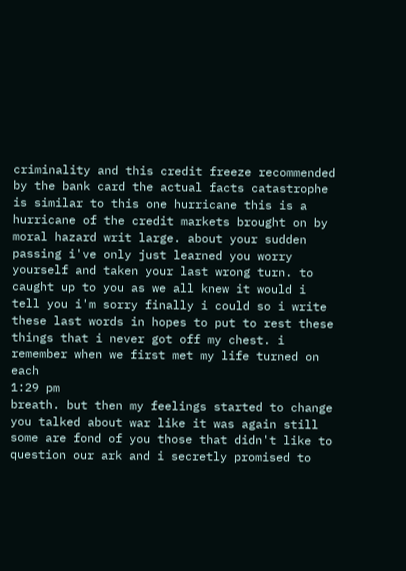criminality and this credit freeze recommended by the bank card the actual facts catastrophe is similar to this one hurricane this is a hurricane of the credit markets brought on by moral hazard writ large. about your sudden passing i've only just learned you worry yourself and taken your last wrong turn. to caught up to you as we all knew it would i tell you i'm sorry finally i could so i write these last words in hopes to put to rest these things that i never got off my chest. i remember when we first met my life turned on each
1:29 pm
breath. but then my feelings started to change you talked about war like it was again still some are fond of you those that didn't like to question our ark and i secretly promised to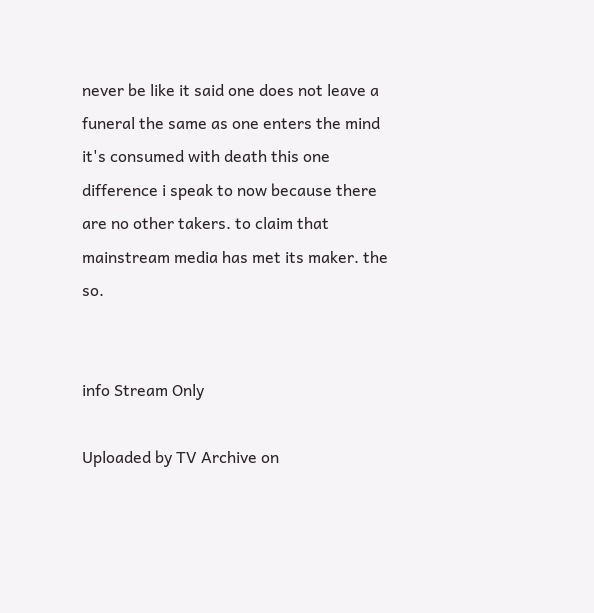never be like it said one does not leave a funeral the same as one enters the mind it's consumed with death this one difference i speak to now because there are no other takers. to claim that mainstream media has met its maker. the so.


info Stream Only

Uploaded by TV Archive on